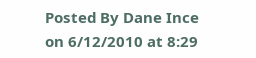Posted By Dane Ince on 6/12/2010 at 8:29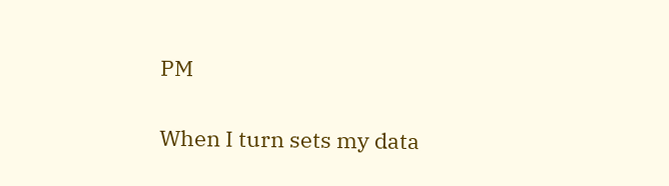PM

When I turn sets my data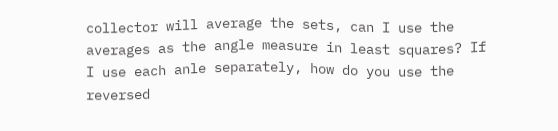collector will average the sets, can I use the averages as the angle measure in least squares? If I use each anle separately, how do you use the reversed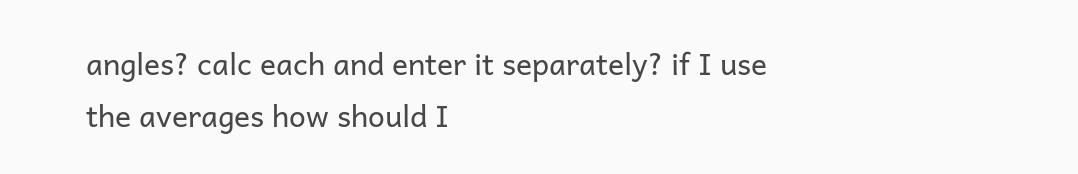angles? calc each and enter it separately? if I use the averages how should I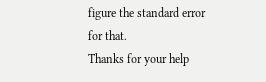figure the standard error for that.
Thanks for your help